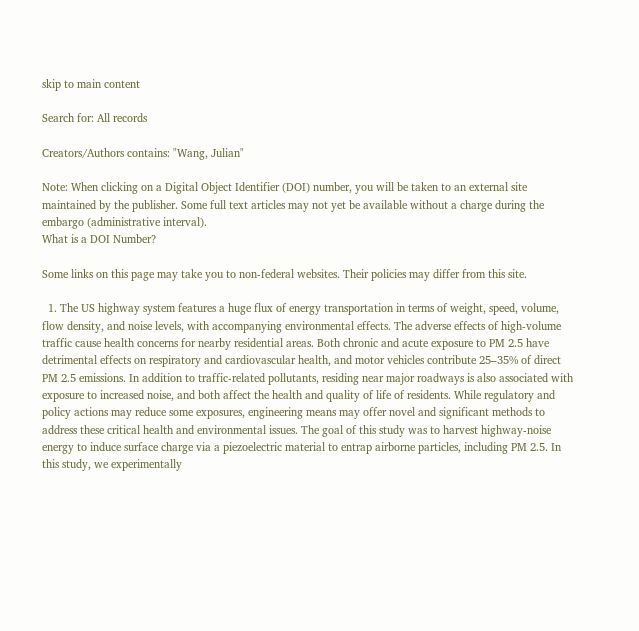skip to main content

Search for: All records

Creators/Authors contains: "Wang, Julian"

Note: When clicking on a Digital Object Identifier (DOI) number, you will be taken to an external site maintained by the publisher. Some full text articles may not yet be available without a charge during the embargo (administrative interval).
What is a DOI Number?

Some links on this page may take you to non-federal websites. Their policies may differ from this site.

  1. The US highway system features a huge flux of energy transportation in terms of weight, speed, volume, flow density, and noise levels, with accompanying environmental effects. The adverse effects of high-volume traffic cause health concerns for nearby residential areas. Both chronic and acute exposure to PM 2.5 have detrimental effects on respiratory and cardiovascular health, and motor vehicles contribute 25–35% of direct PM 2.5 emissions. In addition to traffic-related pollutants, residing near major roadways is also associated with exposure to increased noise, and both affect the health and quality of life of residents. While regulatory and policy actions may reduce some exposures, engineering means may offer novel and significant methods to address these critical health and environmental issues. The goal of this study was to harvest highway-noise energy to induce surface charge via a piezoelectric material to entrap airborne particles, including PM 2.5. In this study, we experimentally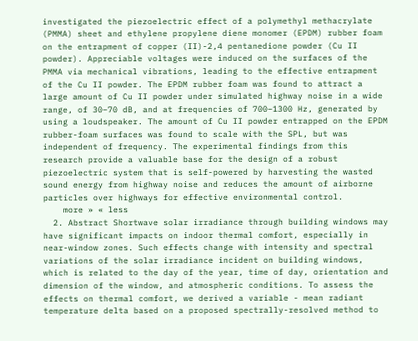investigated the piezoelectric effect of a polymethyl methacrylate (PMMA) sheet and ethylene propylene diene monomer (EPDM) rubber foam on the entrapment of copper (II)-2,4 pentanedione powder (Cu II powder). Appreciable voltages were induced on the surfaces of the PMMA via mechanical vibrations, leading to the effective entrapment of the Cu II powder. The EPDM rubber foam was found to attract a large amount of Cu II powder under simulated highway noise in a wide range, of 30–70 dB, and at frequencies of 700–1300 Hz, generated by using a loudspeaker. The amount of Cu II powder entrapped on the EPDM rubber-foam surfaces was found to scale with the SPL, but was independent of frequency. The experimental findings from this research provide a valuable base for the design of a robust piezoelectric system that is self-powered by harvesting the wasted sound energy from highway noise and reduces the amount of airborne particles over highways for effective environmental control.
    more » « less
  2. Abstract Shortwave solar irradiance through building windows may have significant impacts on indoor thermal comfort, especially in near-window zones. Such effects change with intensity and spectral variations of the solar irradiance incident on building windows, which is related to the day of the year, time of day, orientation and dimension of the window, and atmospheric conditions. To assess the effects on thermal comfort, we derived a variable - mean radiant temperature delta based on a proposed spectrally-resolved method to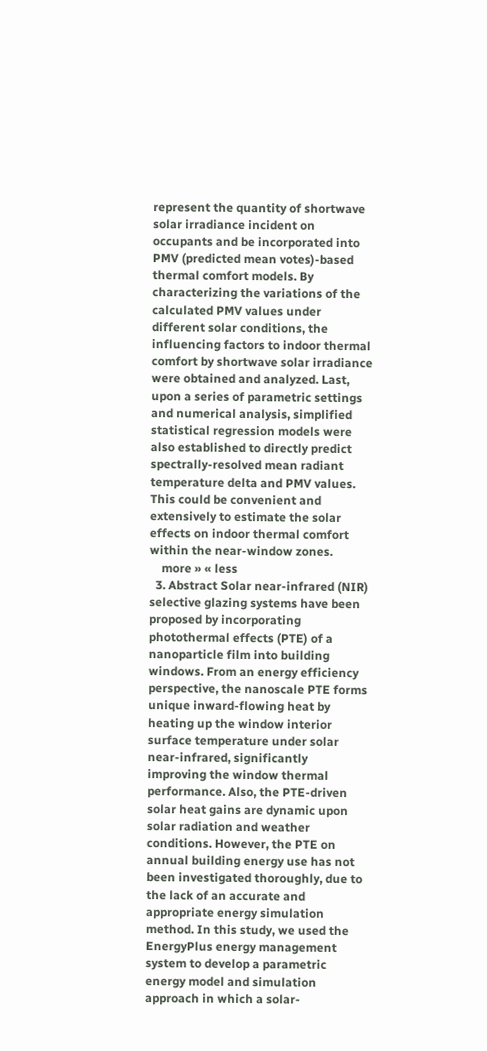represent the quantity of shortwave solar irradiance incident on occupants and be incorporated into PMV (predicted mean votes)-based thermal comfort models. By characterizing the variations of the calculated PMV values under different solar conditions, the influencing factors to indoor thermal comfort by shortwave solar irradiance were obtained and analyzed. Last, upon a series of parametric settings and numerical analysis, simplified statistical regression models were also established to directly predict spectrally-resolved mean radiant temperature delta and PMV values. This could be convenient and extensively to estimate the solar effects on indoor thermal comfort within the near-window zones.
    more » « less
  3. Abstract Solar near-infrared (NIR) selective glazing systems have been proposed by incorporating photothermal effects (PTE) of a nanoparticle film into building windows. From an energy efficiency perspective, the nanoscale PTE forms unique inward-flowing heat by heating up the window interior surface temperature under solar near-infrared, significantly improving the window thermal performance. Also, the PTE-driven solar heat gains are dynamic upon solar radiation and weather conditions. However, the PTE on annual building energy use has not been investigated thoroughly, due to the lack of an accurate and appropriate energy simulation method. In this study, we used the EnergyPlus energy management system to develop a parametric energy model and simulation approach in which a solar-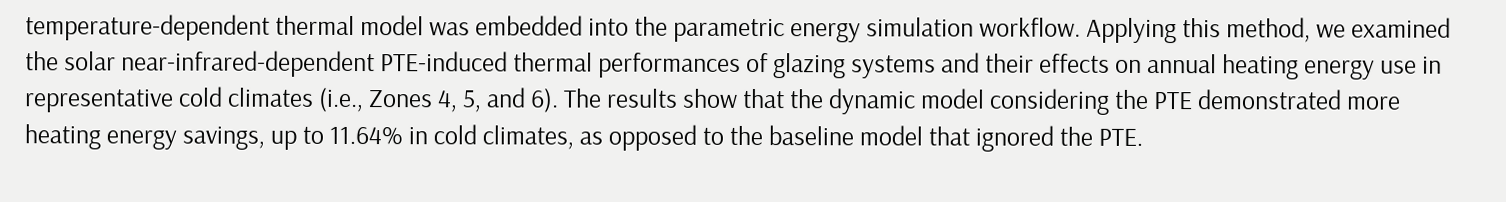temperature-dependent thermal model was embedded into the parametric energy simulation workflow. Applying this method, we examined the solar near-infrared-dependent PTE-induced thermal performances of glazing systems and their effects on annual heating energy use in representative cold climates (i.e., Zones 4, 5, and 6). The results show that the dynamic model considering the PTE demonstrated more heating energy savings, up to 11.64% in cold climates, as opposed to the baseline model that ignored the PTE.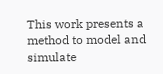This work presents a method to model and simulate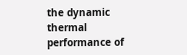the dynamic thermal performance of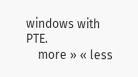windows with PTE.
    more » « less